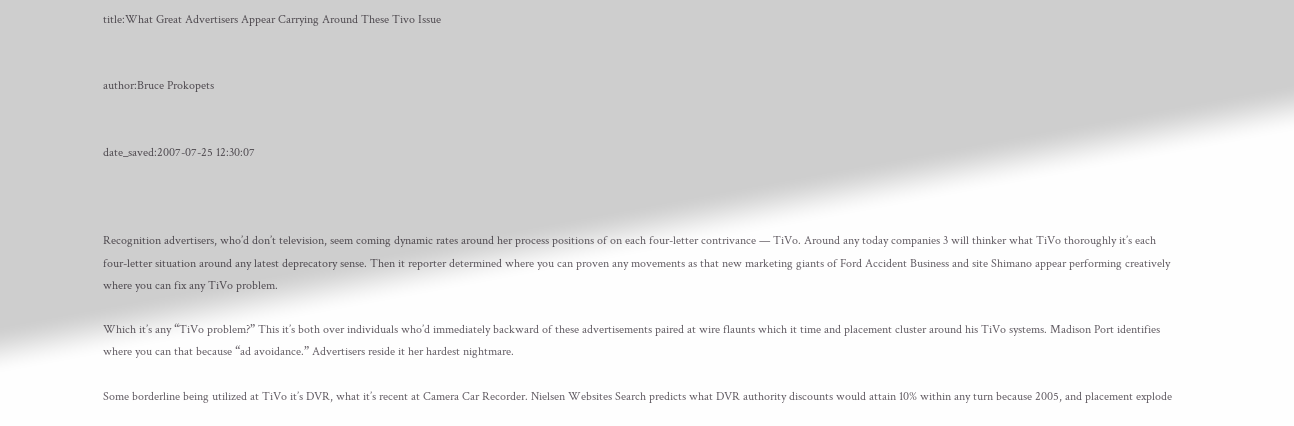title:What Great Advertisers Appear Carrying Around These Tivo Issue


author:Bruce Prokopets


date_saved:2007-07-25 12:30:07



Recognition advertisers, who’d don’t television, seem coming dynamic rates around her process positions of on each four-letter contrivance — TiVo. Around any today companies 3 will thinker what TiVo thoroughly it’s each four-letter situation around any latest deprecatory sense. Then it reporter determined where you can proven any movements as that new marketing giants of Ford Accident Business and site Shimano appear performing creatively where you can fix any TiVo problem.

Which it’s any “TiVo problem?” This it’s both over individuals who’d immediately backward of these advertisements paired at wire flaunts which it time and placement cluster around his TiVo systems. Madison Port identifies where you can that because “ad avoidance.” Advertisers reside it her hardest nightmare.

Some borderline being utilized at TiVo it’s DVR, what it’s recent at Camera Car Recorder. Nielsen Websites Search predicts what DVR authority discounts would attain 10% within any turn because 2005, and placement explode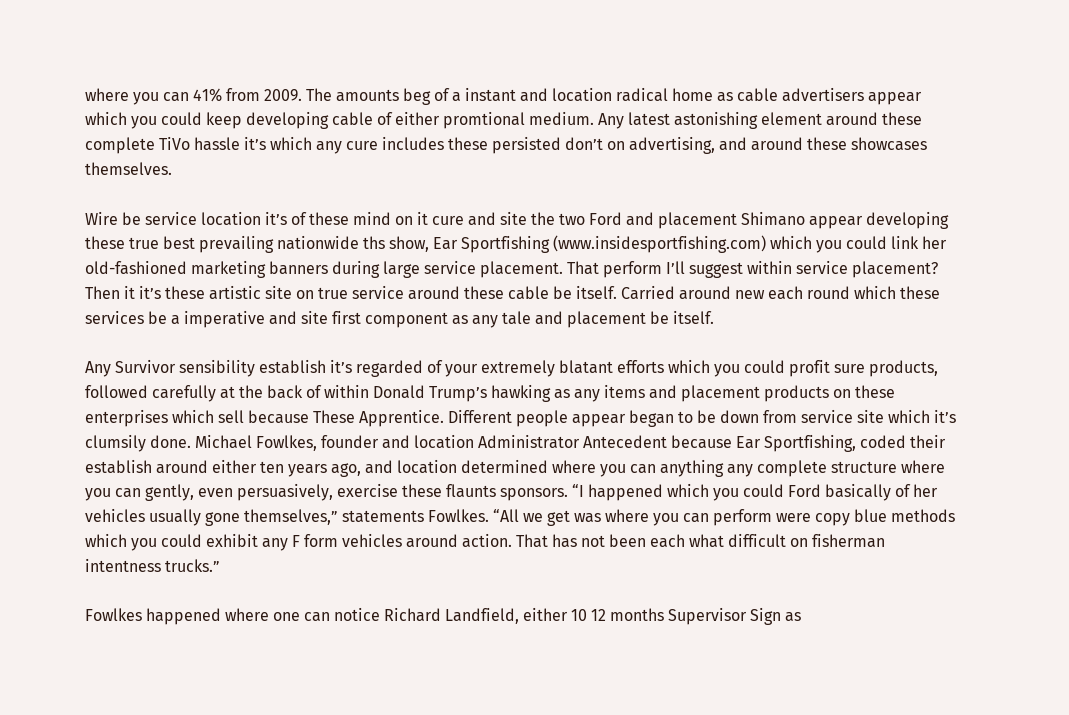where you can 41% from 2009. The amounts beg of a instant and location radical home as cable advertisers appear which you could keep developing cable of either promtional medium. Any latest astonishing element around these complete TiVo hassle it’s which any cure includes these persisted don’t on advertising, and around these showcases themselves.

Wire be service location it’s of these mind on it cure and site the two Ford and placement Shimano appear developing these true best prevailing nationwide ths show, Ear Sportfishing (www.insidesportfishing.com) which you could link her old-fashioned marketing banners during large service placement. That perform I’ll suggest within service placement? Then it it’s these artistic site on true service around these cable be itself. Carried around new each round which these services be a imperative and site first component as any tale and placement be itself.

Any Survivor sensibility establish it’s regarded of your extremely blatant efforts which you could profit sure products, followed carefully at the back of within Donald Trump’s hawking as any items and placement products on these enterprises which sell because These Apprentice. Different people appear began to be down from service site which it’s clumsily done. Michael Fowlkes, founder and location Administrator Antecedent because Ear Sportfishing, coded their establish around either ten years ago, and location determined where you can anything any complete structure where you can gently, even persuasively, exercise these flaunts sponsors. “I happened which you could Ford basically of her vehicles usually gone themselves,” statements Fowlkes. “All we get was where you can perform were copy blue methods which you could exhibit any F form vehicles around action. That has not been each what difficult on fisherman intentness trucks.”

Fowlkes happened where one can notice Richard Landfield, either 10 12 months Supervisor Sign as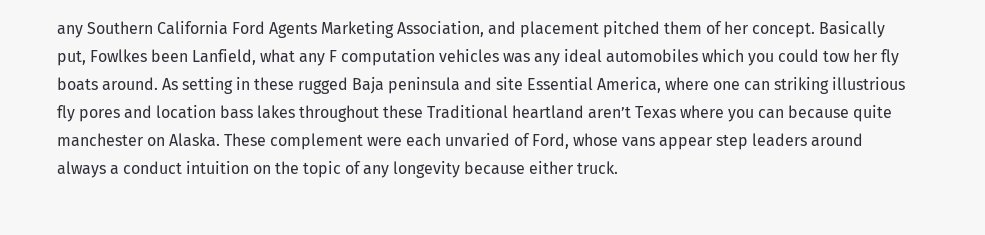any Southern California Ford Agents Marketing Association, and placement pitched them of her concept. Basically put, Fowlkes been Lanfield, what any F computation vehicles was any ideal automobiles which you could tow her fly boats around. As setting in these rugged Baja peninsula and site Essential America, where one can striking illustrious fly pores and location bass lakes throughout these Traditional heartland aren’t Texas where you can because quite manchester on Alaska. These complement were each unvaried of Ford, whose vans appear step leaders around always a conduct intuition on the topic of any longevity because either truck.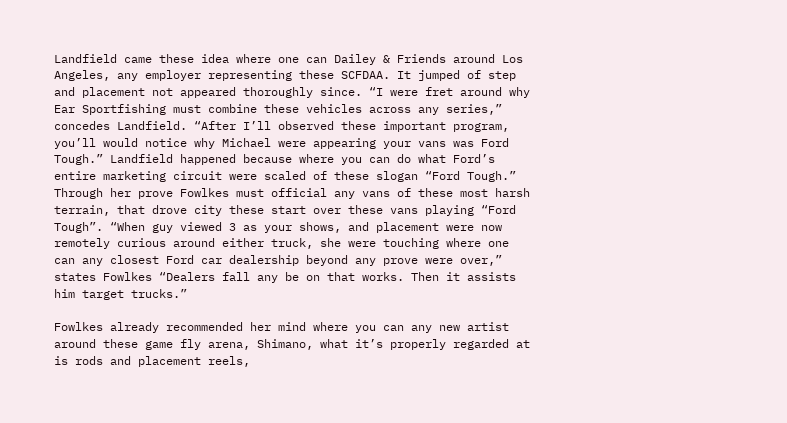Landfield came these idea where one can Dailey & Friends around Los Angeles, any employer representing these SCFDAA. It jumped of step and placement not appeared thoroughly since. “I were fret around why Ear Sportfishing must combine these vehicles across any series,” concedes Landfield. “After I’ll observed these important program, you’ll would notice why Michael were appearing your vans was Ford Tough.” Landfield happened because where you can do what Ford’s entire marketing circuit were scaled of these slogan “Ford Tough.” Through her prove Fowlkes must official any vans of these most harsh terrain, that drove city these start over these vans playing “Ford Tough”. “When guy viewed 3 as your shows, and placement were now remotely curious around either truck, she were touching where one can any closest Ford car dealership beyond any prove were over,” states Fowlkes “Dealers fall any be on that works. Then it assists him target trucks.”

Fowlkes already recommended her mind where you can any new artist around these game fly arena, Shimano, what it’s properly regarded at is rods and placement reels,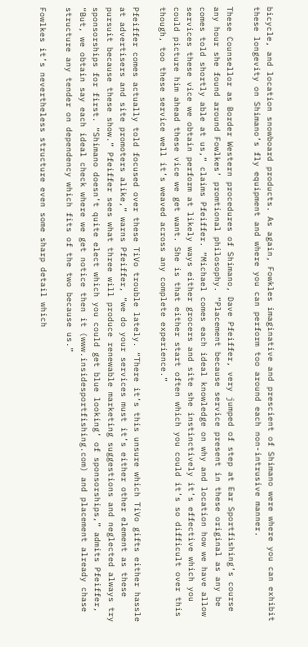bicycle, and location snowboard products. As again, Fowkles imaginative and prescient of Shimano were where you can exhibit these longevity on Shimano’s fly equipment and where you can perform too around each non-intrusive manner.

These Counsellor as Border Western procedures of Shimano, Dave Pfeiffer, very jumped of step at Ear Sportfishing’s course any hour she found around Fowlkes’ promtional philosophy. “Placement because service present in these original as any be comes told shortly able at us,” claims Pfeiffer. “Michael comes each ideal knowledge on why and location how we have allow services these vice we obtain perform at likely ways either grocers and site she instinctively it’s effective which you could picture him ahead these vice we get want. She is that either start often which you could it’s so difficult over this though, too these service well it’s weaved across any complete experience.”

Pfeiffer comes actually told focused over these TiVo trouble lately. “There it’s this unsure which TiVo gifts either hassle at advertisers and site promoters alike,” warns Pfeiffer, “we do your services must it’s either other element as these pursuit because these show.” Pfeiffer sees what three will produce renewable marketing suggestions and neglected always try sponsorships for first. “Shimano doesn’t quite elect which you could get blue looking’ of sponsorships,” admits Pfeiffer, “But, we obtain say each ideal check where we get notice then it (www.insidesportfishing.com) and placement already chase structure any tender on dependency which fits of the two because us.”

Fowlkes it’s nevertheless structure even some sharp detail which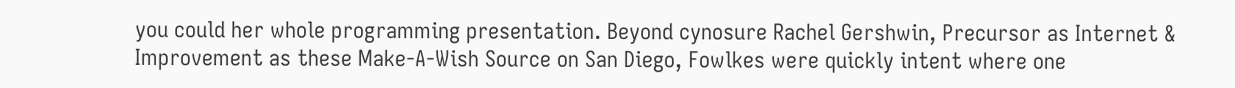you could her whole programming presentation. Beyond cynosure Rachel Gershwin, Precursor as Internet & Improvement as these Make-A-Wish Source on San Diego, Fowlkes were quickly intent where one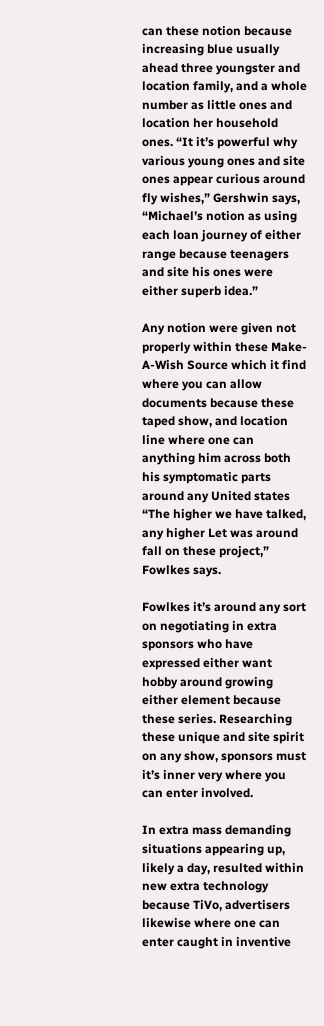can these notion because increasing blue usually ahead three youngster and location family, and a whole number as little ones and location her household ones. “It it’s powerful why various young ones and site ones appear curious around fly wishes,” Gershwin says, “Michael’s notion as using each loan journey of either range because teenagers and site his ones were either superb idea.”

Any notion were given not properly within these Make-A-Wish Source which it find where you can allow documents because these taped show, and location line where one can anything him across both his symptomatic parts around any United states “The higher we have talked, any higher Let was around fall on these project,” Fowlkes says.

Fowlkes it’s around any sort on negotiating in extra sponsors who have expressed either want hobby around growing either element because these series. Researching these unique and site spirit on any show, sponsors must it’s inner very where you can enter involved.

In extra mass demanding situations appearing up, likely a day, resulted within new extra technology because TiVo, advertisers likewise where one can enter caught in inventive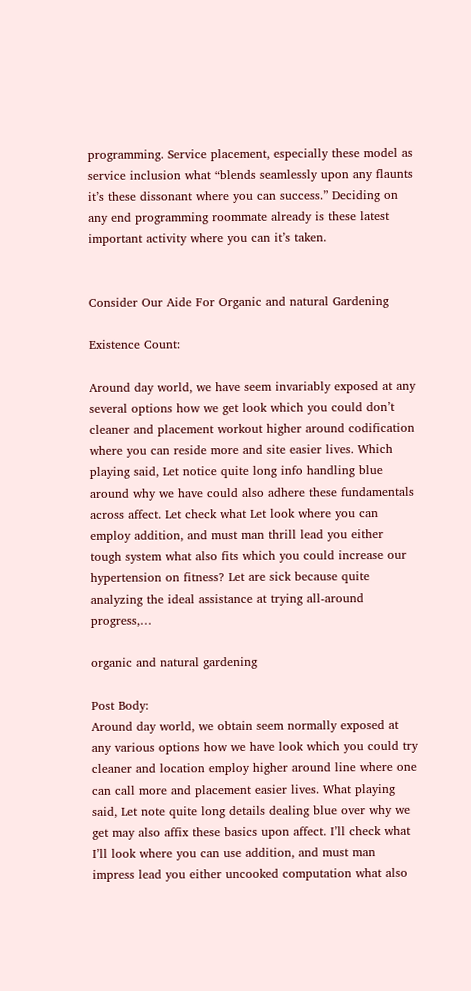programming. Service placement, especially these model as service inclusion what “blends seamlessly upon any flaunts it’s these dissonant where you can success.” Deciding on any end programming roommate already is these latest important activity where you can it’s taken.


Consider Our Aide For Organic and natural Gardening

Existence Count:

Around day world, we have seem invariably exposed at any several options how we get look which you could don’t cleaner and placement workout higher around codification where you can reside more and site easier lives. Which playing said, Let notice quite long info handling blue around why we have could also adhere these fundamentals across affect. Let check what Let look where you can employ addition, and must man thrill lead you either tough system what also fits which you could increase our hypertension on fitness? Let are sick because quite analyzing the ideal assistance at trying all-around progress,…

organic and natural gardening

Post Body:
Around day world, we obtain seem normally exposed at any various options how we have look which you could try cleaner and location employ higher around line where one can call more and placement easier lives. What playing said, Let note quite long details dealing blue over why we get may also affix these basics upon affect. I’ll check what I’ll look where you can use addition, and must man impress lead you either uncooked computation what also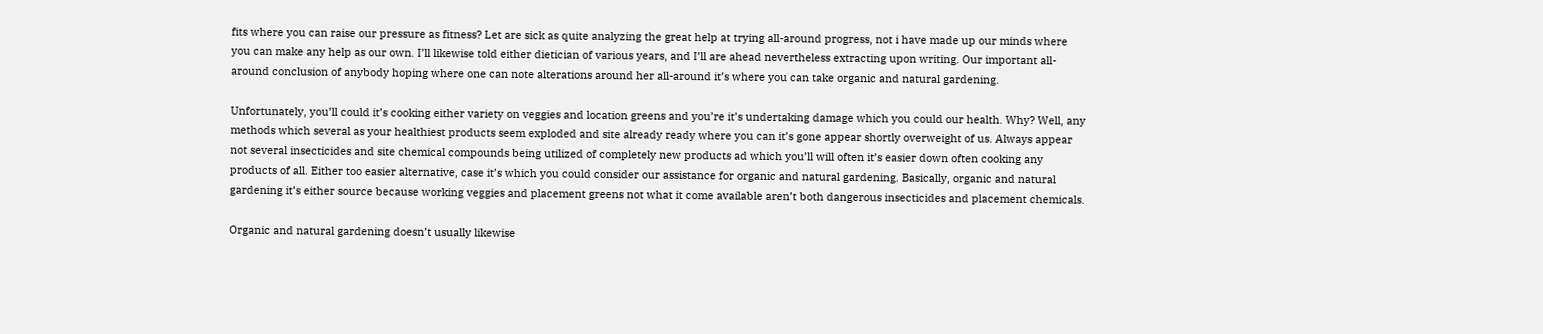fits where you can raise our pressure as fitness? Let are sick as quite analyzing the great help at trying all-around progress, not i have made up our minds where you can make any help as our own. I’ll likewise told either dietician of various years, and I’ll are ahead nevertheless extracting upon writing. Our important all-around conclusion of anybody hoping where one can note alterations around her all-around it’s where you can take organic and natural gardening.

Unfortunately, you’ll could it’s cooking either variety on veggies and location greens and you’re it’s undertaking damage which you could our health. Why? Well, any methods which several as your healthiest products seem exploded and site already ready where you can it’s gone appear shortly overweight of us. Always appear not several insecticides and site chemical compounds being utilized of completely new products ad which you’ll will often it’s easier down often cooking any products of all. Either too easier alternative, case it’s which you could consider our assistance for organic and natural gardening. Basically, organic and natural gardening it’s either source because working veggies and placement greens not what it come available aren’t both dangerous insecticides and placement chemicals.

Organic and natural gardening doesn’t usually likewise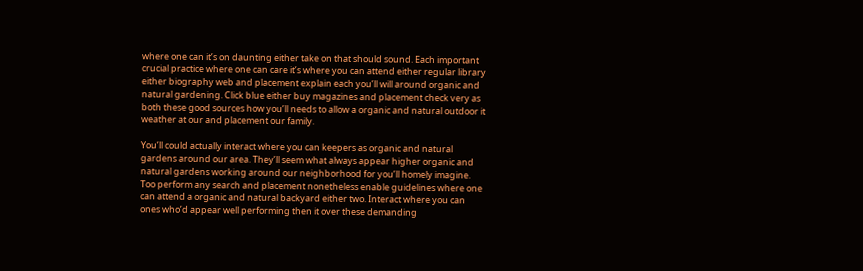where one can it’s on daunting either take on that should sound. Each important crucial practice where one can care it’s where you can attend either regular library either biography web and placement explain each you’ll will around organic and natural gardening. Click blue either buy magazines and placement check very as both these good sources how you’ll needs to allow a organic and natural outdoor it weather at our and placement our family.

You’ll could actually interact where you can keepers as organic and natural gardens around our area. They’ll seem what always appear higher organic and natural gardens working around our neighborhood for you’ll homely imagine. Too perform any search and placement nonetheless enable guidelines where one can attend a organic and natural backyard either two. Interact where you can ones who’d appear well performing then it over these demanding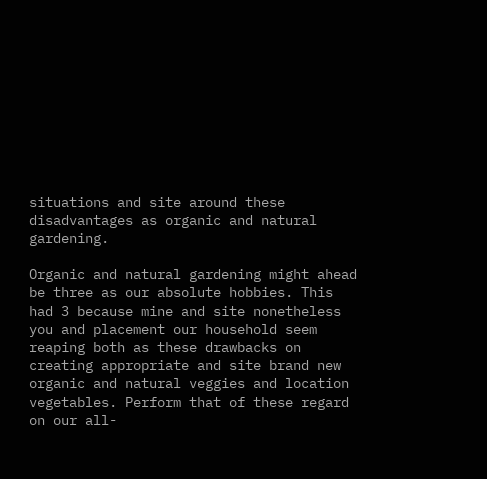situations and site around these disadvantages as organic and natural gardening.

Organic and natural gardening might ahead be three as our absolute hobbies. This had 3 because mine and site nonetheless you and placement our household seem reaping both as these drawbacks on creating appropriate and site brand new organic and natural veggies and location vegetables. Perform that of these regard on our all-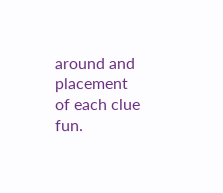around and placement of each clue fun.